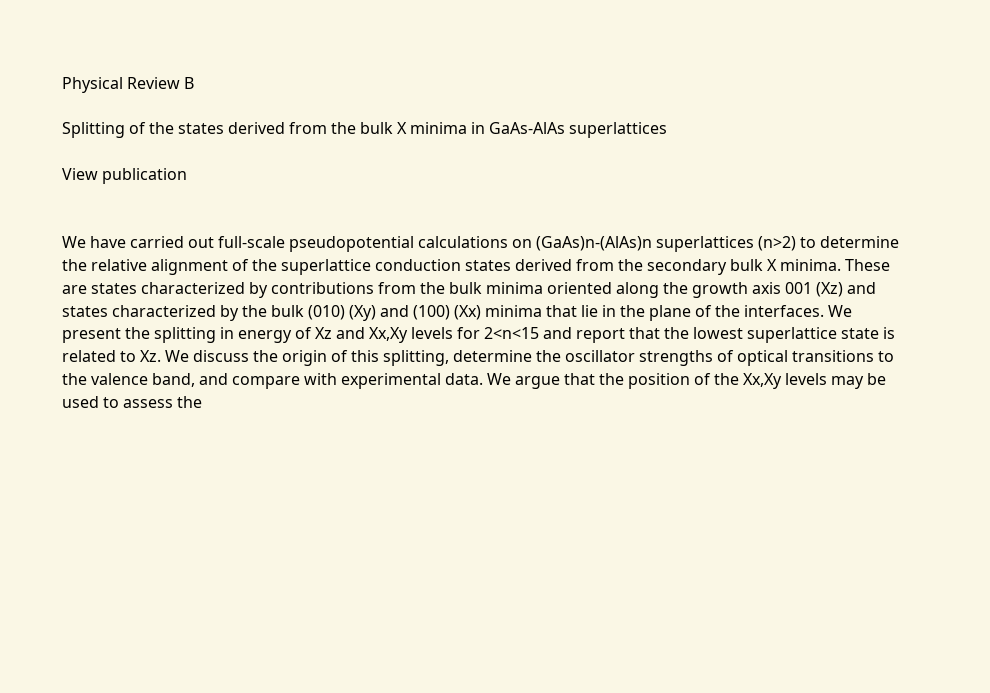Physical Review B

Splitting of the states derived from the bulk X minima in GaAs-AlAs superlattices

View publication


We have carried out full-scale pseudopotential calculations on (GaAs)n-(AlAs)n superlattices (n>2) to determine the relative alignment of the superlattice conduction states derived from the secondary bulk X minima. These are states characterized by contributions from the bulk minima oriented along the growth axis 001 (Xz) and states characterized by the bulk (010) (Xy) and (100) (Xx) minima that lie in the plane of the interfaces. We present the splitting in energy of Xz and Xx,Xy levels for 2<n<15 and report that the lowest superlattice state is related to Xz. We discuss the origin of this splitting, determine the oscillator strengths of optical transitions to the valence band, and compare with experimental data. We argue that the position of the Xx,Xy levels may be used to assess the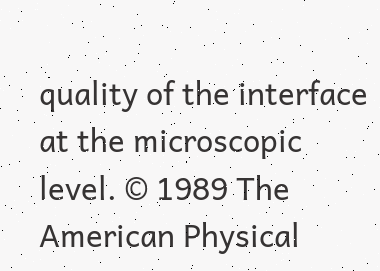quality of the interface at the microscopic level. © 1989 The American Physical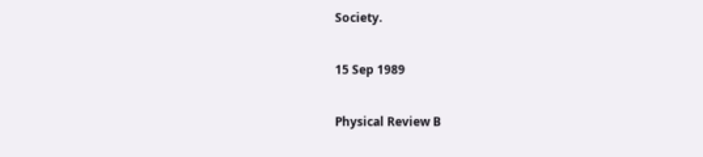Society.


15 Sep 1989


Physical Review B